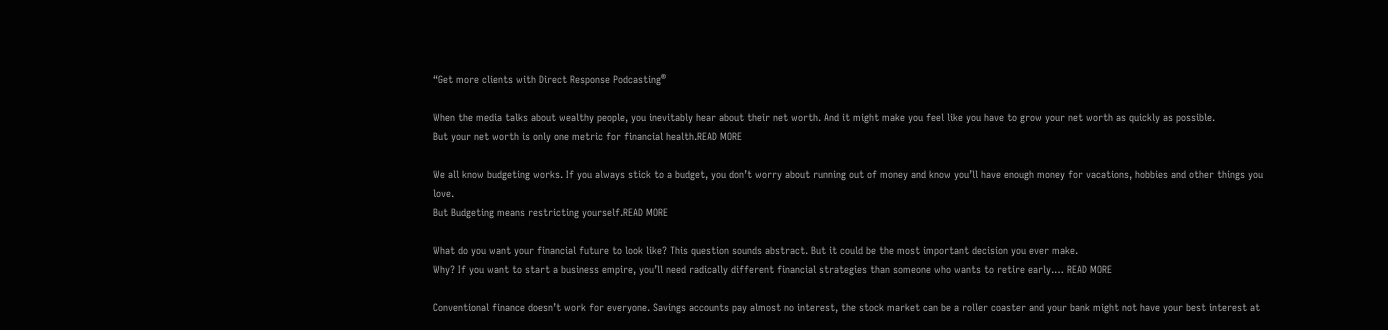“Get more clients with Direct Response Podcasting®

When the media talks about wealthy people, you inevitably hear about their net worth. And it might make you feel like you have to grow your net worth as quickly as possible.
But your net worth is only one metric for financial health.READ MORE

We all know budgeting works. If you always stick to a budget, you don’t worry about running out of money and know you’ll have enough money for vacations, hobbies and other things you love.
But Budgeting means restricting yourself.READ MORE

What do you want your financial future to look like? This question sounds abstract. But it could be the most important decision you ever make.
Why? If you want to start a business empire, you’ll need radically different financial strategies than someone who wants to retire early.… READ MORE

Conventional finance doesn’t work for everyone. Savings accounts pay almost no interest, the stock market can be a roller coaster and your bank might not have your best interest at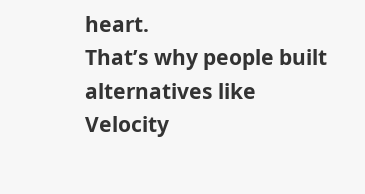heart.
That’s why people built alternatives like Velocity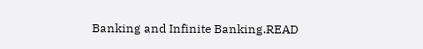Banking and Infinite Banking.READ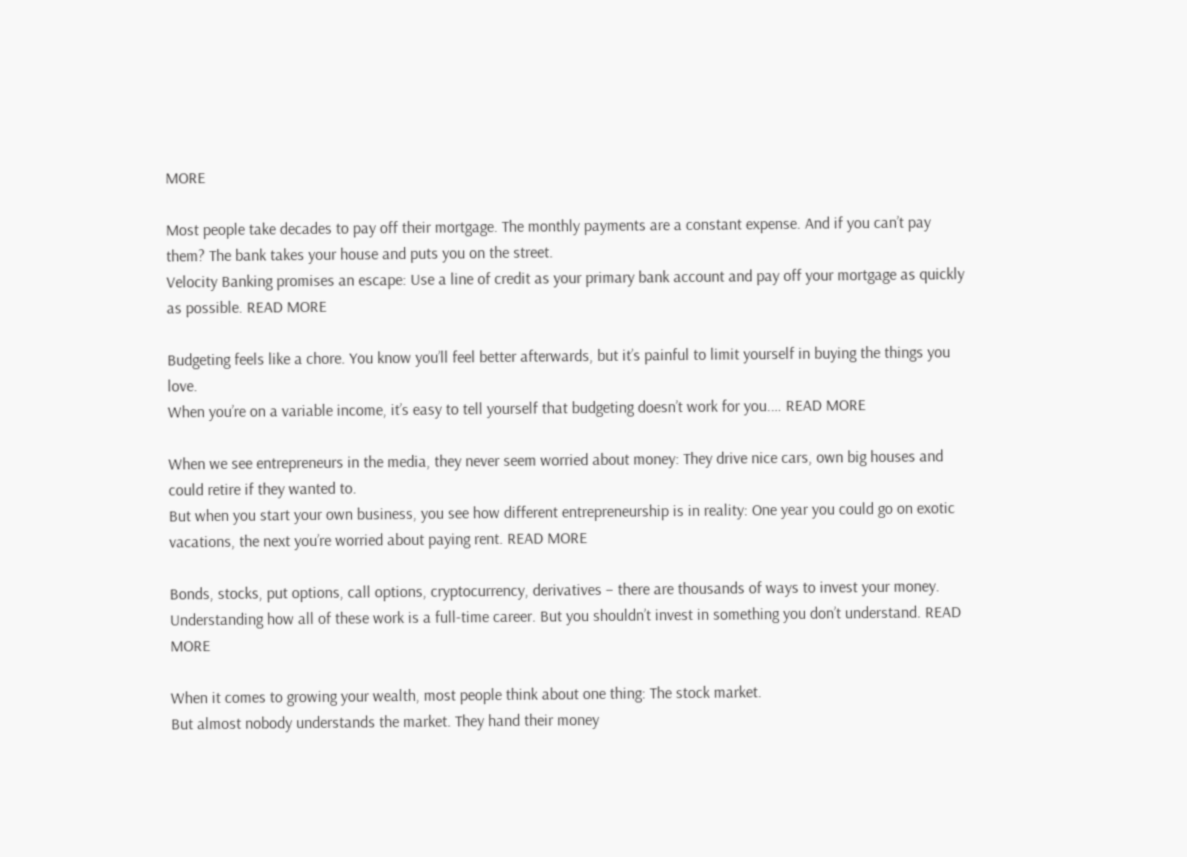MORE

Most people take decades to pay off their mortgage. The monthly payments are a constant expense. And if you can’t pay them? The bank takes your house and puts you on the street.
Velocity Banking promises an escape: Use a line of credit as your primary bank account and pay off your mortgage as quickly as possible. READ MORE

Budgeting feels like a chore. You know you’ll feel better afterwards, but it’s painful to limit yourself in buying the things you love.
When you’re on a variable income, it’s easy to tell yourself that budgeting doesn’t work for you.… READ MORE

When we see entrepreneurs in the media, they never seem worried about money: They drive nice cars, own big houses and could retire if they wanted to.
But when you start your own business, you see how different entrepreneurship is in reality: One year you could go on exotic vacations, the next you’re worried about paying rent. READ MORE

Bonds, stocks, put options, call options, cryptocurrency, derivatives – there are thousands of ways to invest your money.
Understanding how all of these work is a full-time career. But you shouldn’t invest in something you don’t understand. READ MORE

When it comes to growing your wealth, most people think about one thing: The stock market.
But almost nobody understands the market. They hand their money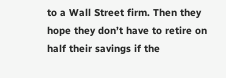to a Wall Street firm. Then they hope they don’t have to retire on half their savings if the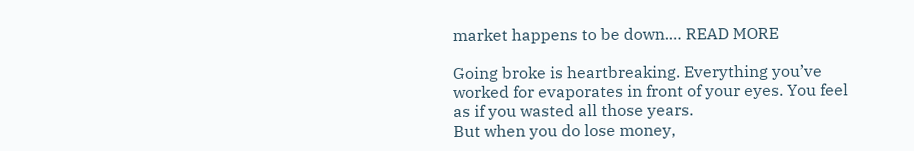market happens to be down.… READ MORE

Going broke is heartbreaking. Everything you’ve worked for evaporates in front of your eyes. You feel as if you wasted all those years.
But when you do lose money,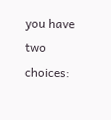you have two choices: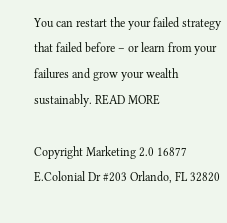You can restart the your failed strategy that failed before – or learn from your failures and grow your wealth sustainably. READ MORE

Copyright Marketing 2.0 16877 E.Colonial Dr #203 Orlando, FL 32820